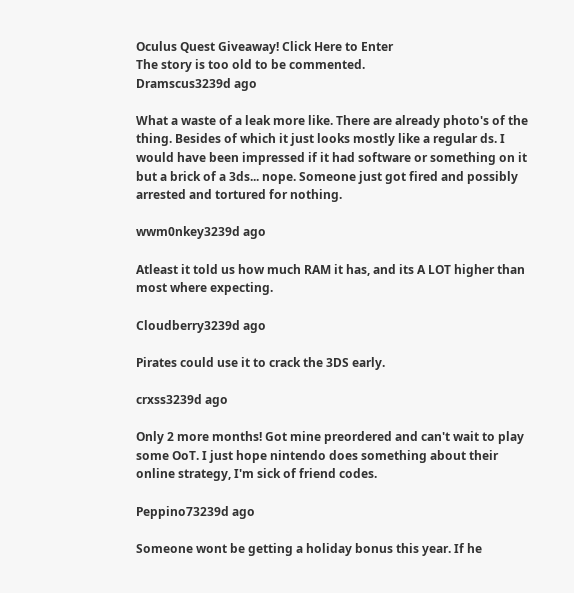Oculus Quest Giveaway! Click Here to Enter
The story is too old to be commented.
Dramscus3239d ago

What a waste of a leak more like. There are already photo's of the thing. Besides of which it just looks mostly like a regular ds. I would have been impressed if it had software or something on it but a brick of a 3ds... nope. Someone just got fired and possibly arrested and tortured for nothing.

wwm0nkey3239d ago

Atleast it told us how much RAM it has, and its A LOT higher than most where expecting.

Cloudberry3239d ago

Pirates could use it to crack the 3DS early.

crxss3239d ago

Only 2 more months! Got mine preordered and can't wait to play some OoT. I just hope nintendo does something about their online strategy, I'm sick of friend codes.

Peppino73239d ago

Someone wont be getting a holiday bonus this year. If he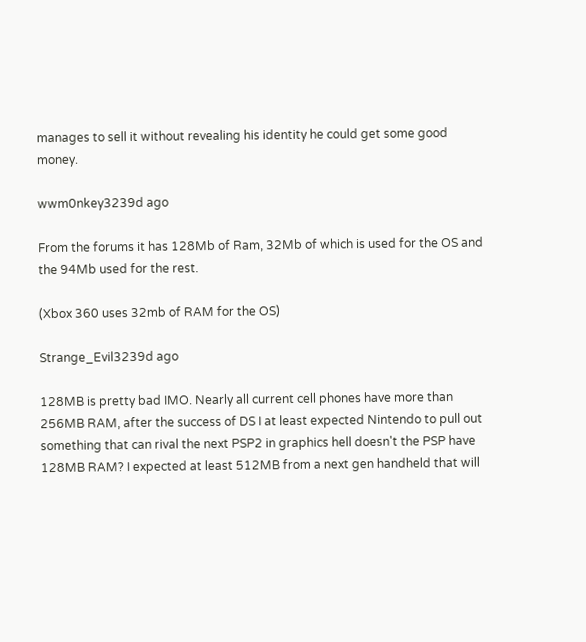manages to sell it without revealing his identity he could get some good money.

wwm0nkey3239d ago

From the forums it has 128Mb of Ram, 32Mb of which is used for the OS and the 94Mb used for the rest.

(Xbox 360 uses 32mb of RAM for the OS)

Strange_Evil3239d ago

128MB is pretty bad IMO. Nearly all current cell phones have more than 256MB RAM, after the success of DS I at least expected Nintendo to pull out something that can rival the next PSP2 in graphics hell doesn't the PSP have 128MB RAM? I expected at least 512MB from a next gen handheld that will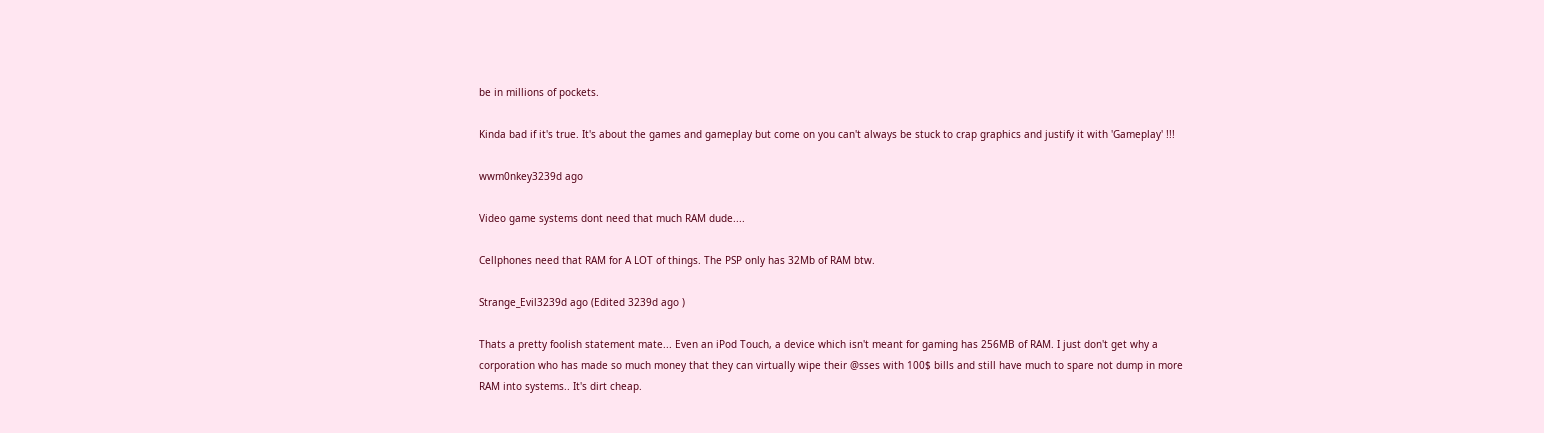be in millions of pockets.

Kinda bad if it's true. It's about the games and gameplay but come on you can't always be stuck to crap graphics and justify it with 'Gameplay' !!!

wwm0nkey3239d ago

Video game systems dont need that much RAM dude....

Cellphones need that RAM for A LOT of things. The PSP only has 32Mb of RAM btw.

Strange_Evil3239d ago (Edited 3239d ago )

Thats a pretty foolish statement mate... Even an iPod Touch, a device which isn't meant for gaming has 256MB of RAM. I just don't get why a corporation who has made so much money that they can virtually wipe their @sses with 100$ bills and still have much to spare not dump in more RAM into systems.. It's dirt cheap.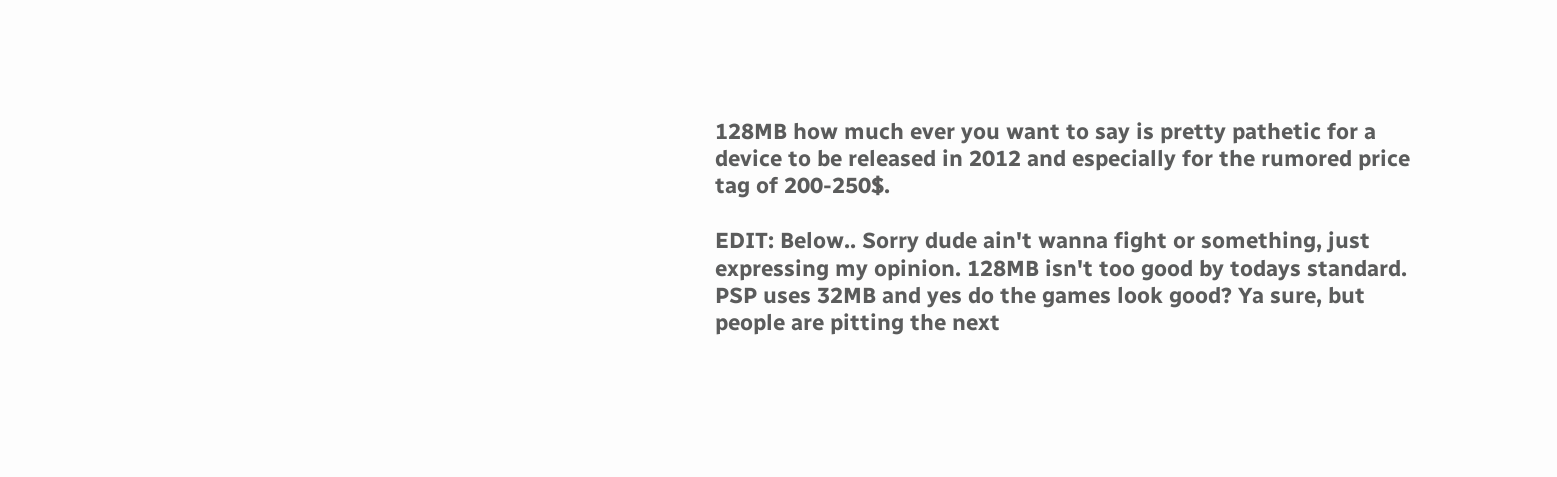128MB how much ever you want to say is pretty pathetic for a device to be released in 2012 and especially for the rumored price tag of 200-250$.

EDIT: Below.. Sorry dude ain't wanna fight or something, just expressing my opinion. 128MB isn't too good by todays standard. PSP uses 32MB and yes do the games look good? Ya sure, but people are pitting the next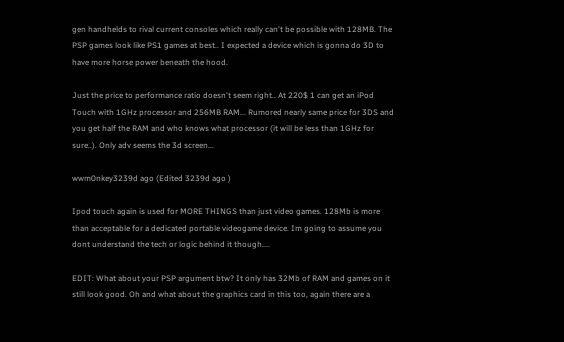gen handhelds to rival current consoles which really can't be possible with 128MB. The PSP games look like PS1 games at best.. I expected a device which is gonna do 3D to have more horse power beneath the hood.

Just the price to performance ratio doesn't seem right.. At 220$ 1 can get an iPod Touch with 1GHz processor and 256MB RAM... Rumored nearly same price for 3DS and you get half the RAM and who knows what processor (it will be less than 1GHz for sure..). Only adv seems the 3d screen...

wwm0nkey3239d ago (Edited 3239d ago )

Ipod touch again is used for MORE THINGS than just video games. 128Mb is more than acceptable for a dedicated portable videogame device. Im going to assume you dont understand the tech or logic behind it though....

EDIT: What about your PSP argument btw? It only has 32Mb of RAM and games on it still look good. Oh and what about the graphics card in this too, again there are a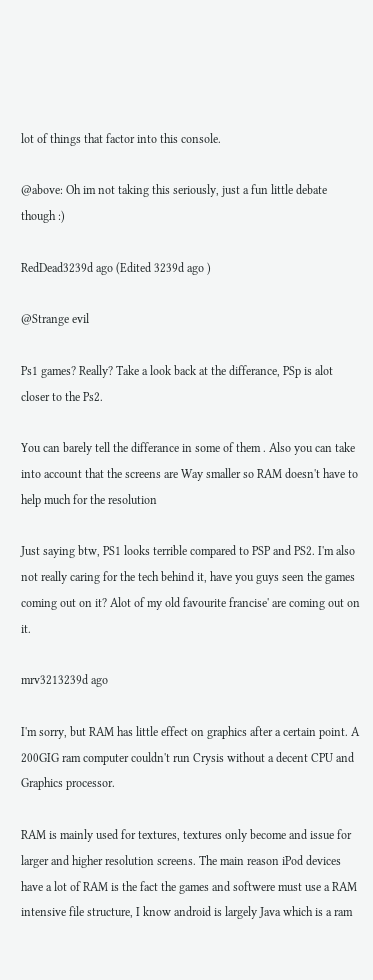lot of things that factor into this console.

@above: Oh im not taking this seriously, just a fun little debate though :)

RedDead3239d ago (Edited 3239d ago )

@Strange evil

Ps1 games? Really? Take a look back at the differance, PSp is alot closer to the Ps2.

You can barely tell the differance in some of them . Also you can take into account that the screens are Way smaller so RAM doesn't have to help much for the resolution

Just saying btw, PS1 looks terrible compared to PSP and PS2. I'm also not really caring for the tech behind it, have you guys seen the games coming out on it? Alot of my old favourite francise' are coming out on it.

mrv3213239d ago

I'm sorry, but RAM has little effect on graphics after a certain point. A 200GIG ram computer couldn't run Crysis without a decent CPU and Graphics processor.

RAM is mainly used for textures, textures only become and issue for larger and higher resolution screens. The main reason iPod devices have a lot of RAM is the fact the games and softwere must use a RAM intensive file structure, I know android is largely Java which is a ram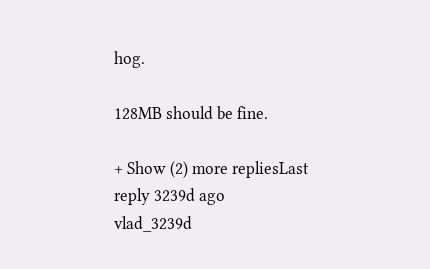hog.

128MB should be fine.

+ Show (2) more repliesLast reply 3239d ago
vlad_3239d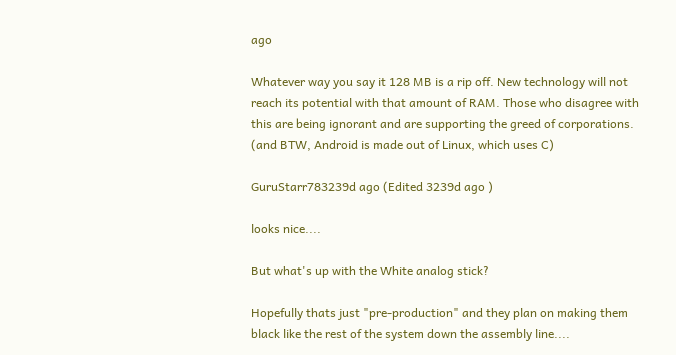ago

Whatever way you say it 128 MB is a rip off. New technology will not reach its potential with that amount of RAM. Those who disagree with this are being ignorant and are supporting the greed of corporations. (and BTW, Android is made out of Linux, which uses C)

GuruStarr783239d ago (Edited 3239d ago )

looks nice....

But what's up with the White analog stick?

Hopefully thats just "pre-production" and they plan on making them black like the rest of the system down the assembly line....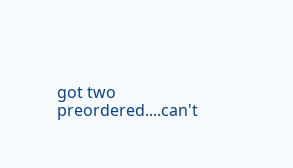got two preordered....can't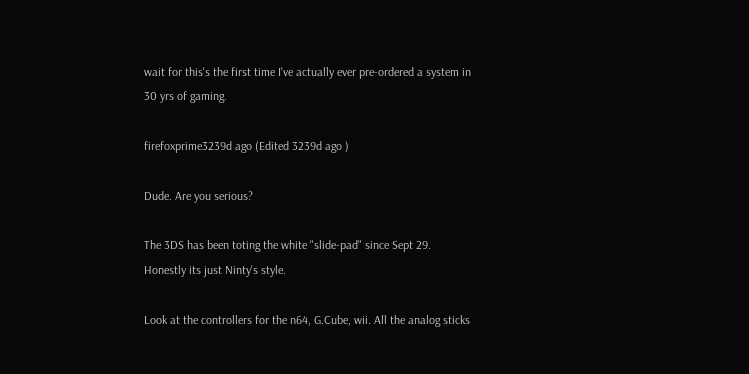wait for this's the first time I've actually ever pre-ordered a system in 30 yrs of gaming.

firefoxprime3239d ago (Edited 3239d ago )

Dude. Are you serious?

The 3DS has been toting the white "slide-pad" since Sept 29. Honestly its just Ninty's style.

Look at the controllers for the n64, G.Cube, wii. All the analog sticks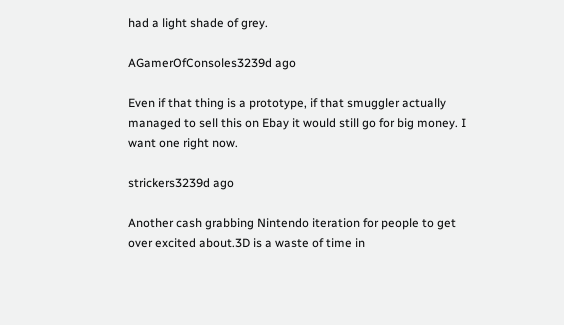had a light shade of grey.

AGamerOfConsoles3239d ago

Even if that thing is a prototype, if that smuggler actually managed to sell this on Ebay it would still go for big money. I want one right now.

strickers3239d ago

Another cash grabbing Nintendo iteration for people to get over excited about.3D is a waste of time in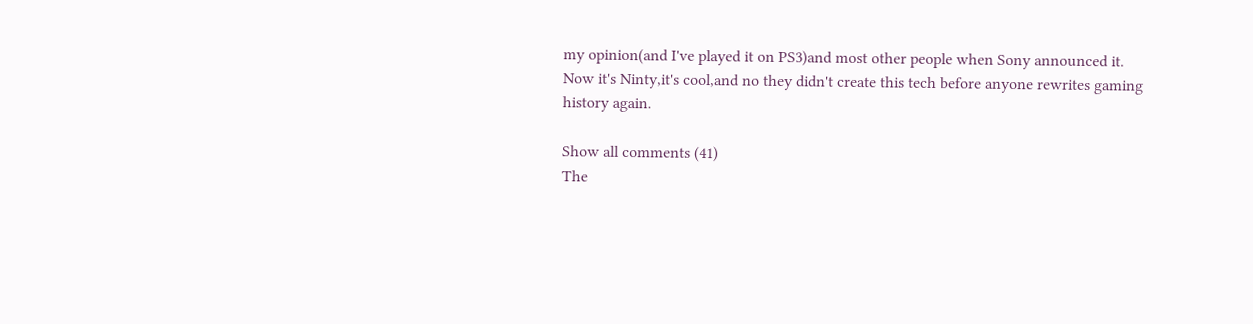my opinion(and I've played it on PS3)and most other people when Sony announced it.
Now it's Ninty,it's cool,and no they didn't create this tech before anyone rewrites gaming history again.

Show all comments (41)
The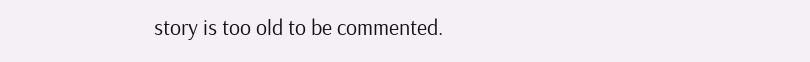story is too old to be commented.